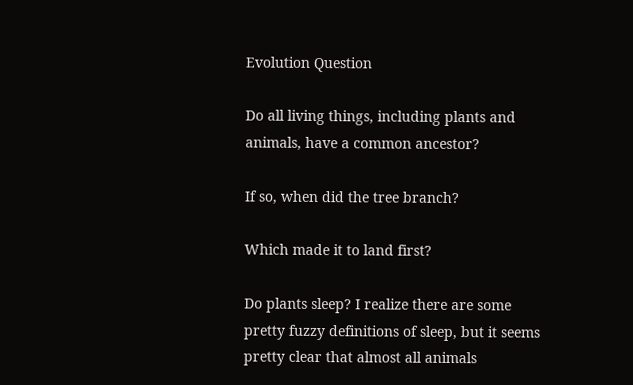Evolution Question

Do all living things, including plants and animals, have a common ancestor?

If so, when did the tree branch?

Which made it to land first?

Do plants sleep? I realize there are some pretty fuzzy definitions of sleep, but it seems pretty clear that almost all animals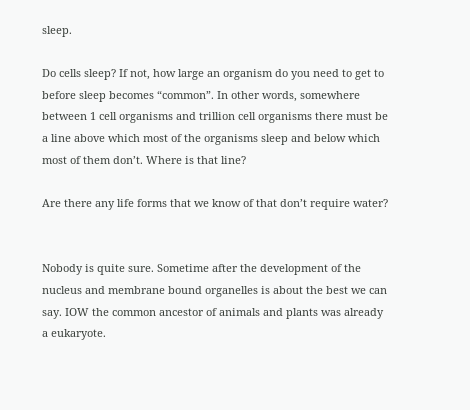sleep.

Do cells sleep? If not, how large an organism do you need to get to before sleep becomes “common”. In other words, somewhere between 1 cell organisms and trillion cell organisms there must be a line above which most of the organisms sleep and below which most of them don’t. Where is that line?

Are there any life forms that we know of that don’t require water?


Nobody is quite sure. Sometime after the development of the nucleus and membrane bound organelles is about the best we can say. IOW the common ancestor of animals and plants was already a eukaryote.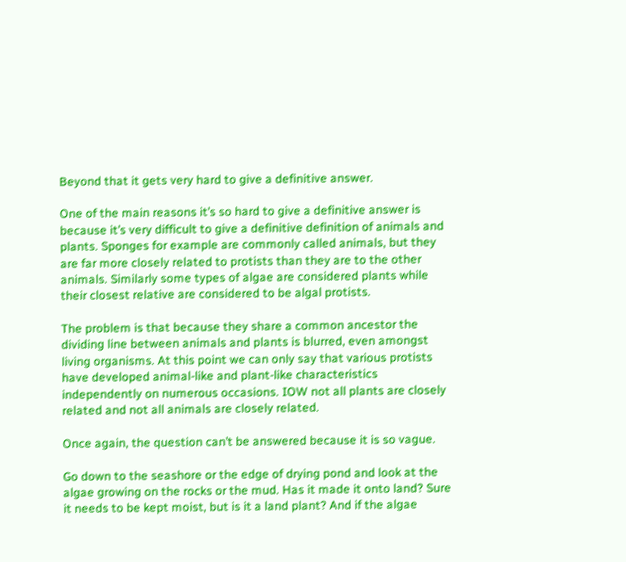Beyond that it gets very hard to give a definitive answer.

One of the main reasons it’s so hard to give a definitive answer is because it’s very difficult to give a definitive definition of animals and plants. Sponges for example are commonly called animals, but they are far more closely related to protists than they are to the other animals. Similarly some types of algae are considered plants while their closest relative are considered to be algal protists.

The problem is that because they share a common ancestor the dividing line between animals and plants is blurred, even amongst living organisms. At this point we can only say that various protists have developed animal-like and plant-like characteristics independently on numerous occasions. IOW not all plants are closely related and not all animals are closely related.

Once again, the question can’t be answered because it is so vague.

Go down to the seashore or the edge of drying pond and look at the algae growing on the rocks or the mud. Has it made it onto land? Sure it needs to be kept moist, but is it a land plant? And if the algae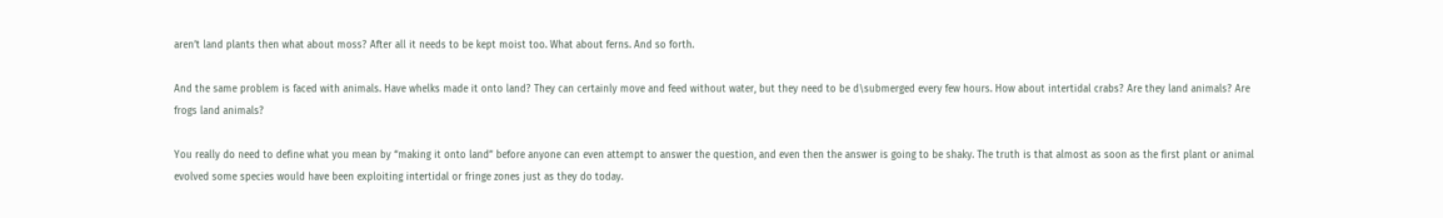aren’t land plants then what about moss? After all it needs to be kept moist too. What about ferns. And so forth.

And the same problem is faced with animals. Have whelks made it onto land? They can certainly move and feed without water, but they need to be d\submerged every few hours. How about intertidal crabs? Are they land animals? Are frogs land animals?

You really do need to define what you mean by “making it onto land” before anyone can even attempt to answer the question, and even then the answer is going to be shaky. The truth is that almost as soon as the first plant or animal evolved some species would have been exploiting intertidal or fringe zones just as they do today.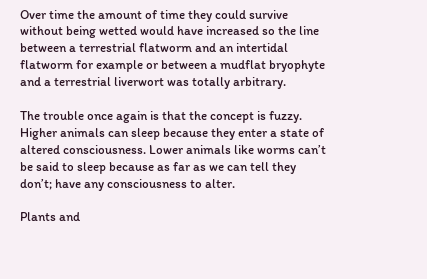Over time the amount of time they could survive without being wetted would have increased so the line between a terrestrial flatworm and an intertidal flatworm for example or between a mudflat bryophyte and a terrestrial liverwort was totally arbitrary.

The trouble once again is that the concept is fuzzy. Higher animals can sleep because they enter a state of altered consciousness. Lower animals like worms can’t be said to sleep because as far as we can tell they don’t; have any consciousness to alter.

Plants and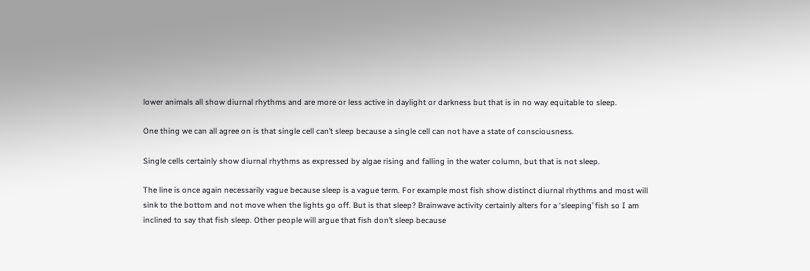lower animals all show diurnal rhythms and are more or less active in daylight or darkness but that is in no way equitable to sleep.

One thing we can all agree on is that single cell can’t sleep because a single cell can not have a state of consciousness.

Single cells certainly show diurnal rhythms as expressed by algae rising and falling in the water column, but that is not sleep.

The line is once again necessarily vague because sleep is a vague term. For example most fish show distinct diurnal rhythms and most will sink to the bottom and not move when the lights go off. But is that sleep? Brainwave activity certainly alters for a ‘sleeping’ fish so I am inclined to say that fish sleep. Other people will argue that fish don’t sleep because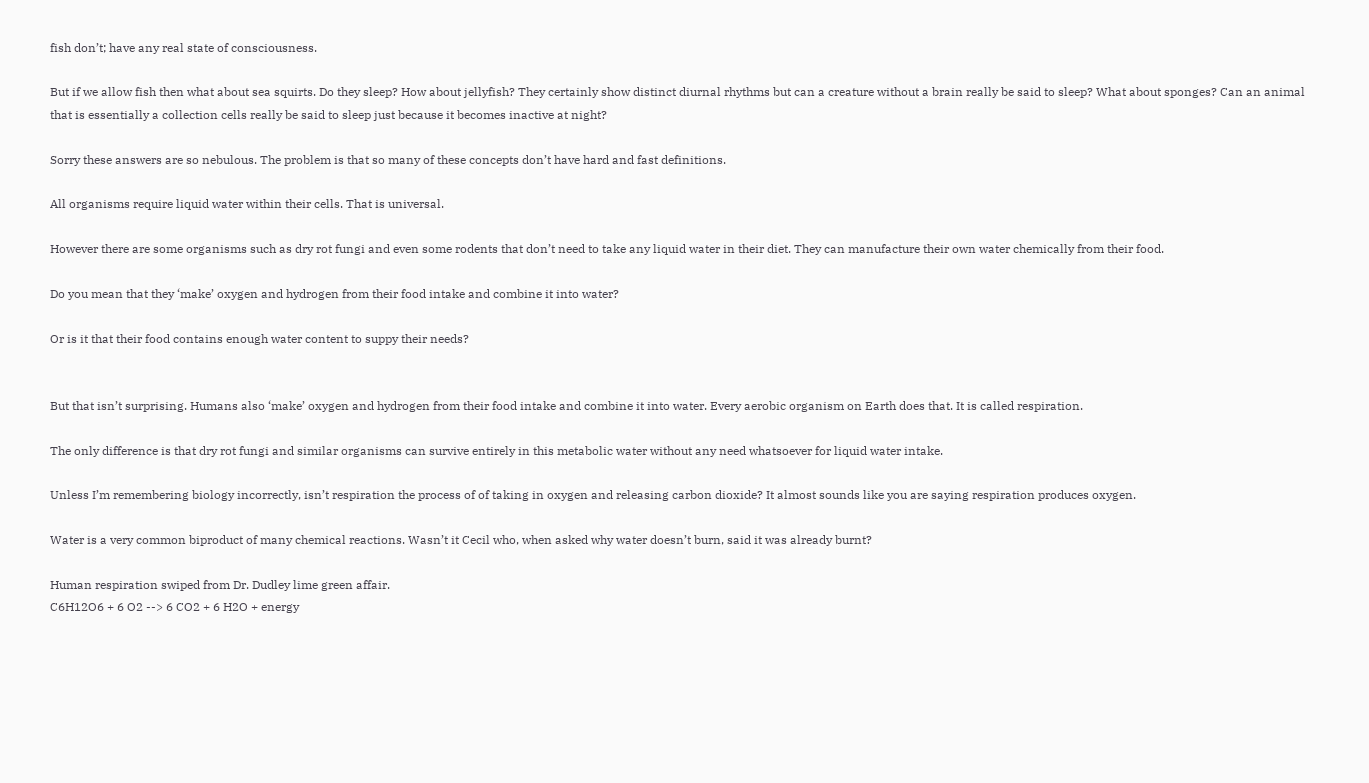fish don’t; have any real state of consciousness.

But if we allow fish then what about sea squirts. Do they sleep? How about jellyfish? They certainly show distinct diurnal rhythms but can a creature without a brain really be said to sleep? What about sponges? Can an animal that is essentially a collection cells really be said to sleep just because it becomes inactive at night?

Sorry these answers are so nebulous. The problem is that so many of these concepts don’t have hard and fast definitions.

All organisms require liquid water within their cells. That is universal.

However there are some organisms such as dry rot fungi and even some rodents that don’t need to take any liquid water in their diet. They can manufacture their own water chemically from their food.

Do you mean that they ‘make’ oxygen and hydrogen from their food intake and combine it into water?

Or is it that their food contains enough water content to suppy their needs?


But that isn’t surprising. Humans also ‘make’ oxygen and hydrogen from their food intake and combine it into water. Every aerobic organism on Earth does that. It is called respiration.

The only difference is that dry rot fungi and similar organisms can survive entirely in this metabolic water without any need whatsoever for liquid water intake.

Unless I’m remembering biology incorrectly, isn’t respiration the process of of taking in oxygen and releasing carbon dioxide? It almost sounds like you are saying respiration produces oxygen.

Water is a very common biproduct of many chemical reactions. Wasn’t it Cecil who, when asked why water doesn’t burn, said it was already burnt?

Human respiration swiped from Dr. Dudley lime green affair.
C6H12O6 + 6 O2 --> 6 CO2 + 6 H2O + energy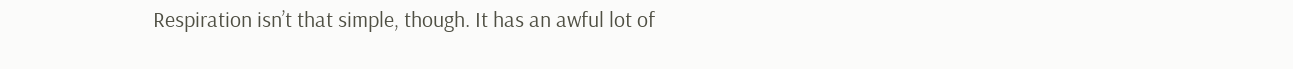Respiration isn’t that simple, though. It has an awful lot of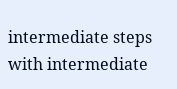intermediate steps with intermediate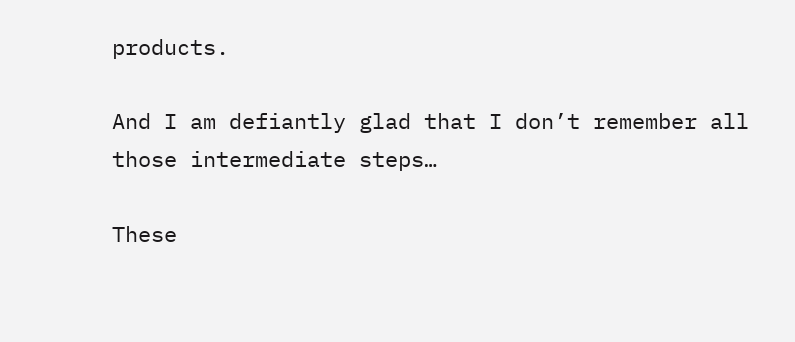products.

And I am defiantly glad that I don’t remember all those intermediate steps…

These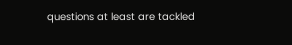questions at least are tackled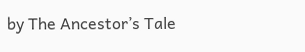by The Ancestor’s Tale